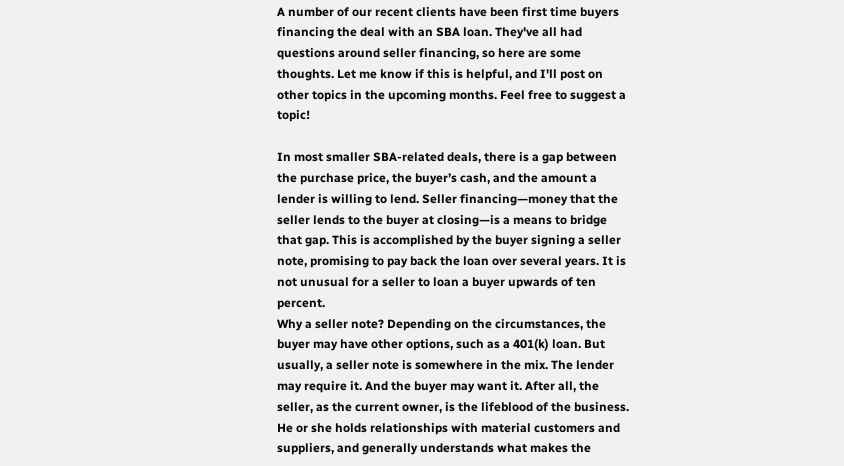A number of our recent clients have been first time buyers financing the deal with an SBA loan. They've all had questions around seller financing, so here are some thoughts. Let me know if this is helpful, and I'll post on other topics in the upcoming months. Feel free to suggest a topic!

In most smaller SBA-related deals, there is a gap between the purchase price, the buyer’s cash, and the amount a lender is willing to lend. Seller financing—money that the seller lends to the buyer at closing—is a means to bridge that gap. This is accomplished by the buyer signing a seller note, promising to pay back the loan over several years. It is not unusual for a seller to loan a buyer upwards of ten percent.
Why a seller note? Depending on the circumstances, the buyer may have other options, such as a 401(k) loan. But usually, a seller note is somewhere in the mix. The lender may require it. And the buyer may want it. After all, the seller, as the current owner, is the lifeblood of the business. He or she holds relationships with material customers and suppliers, and generally understands what makes the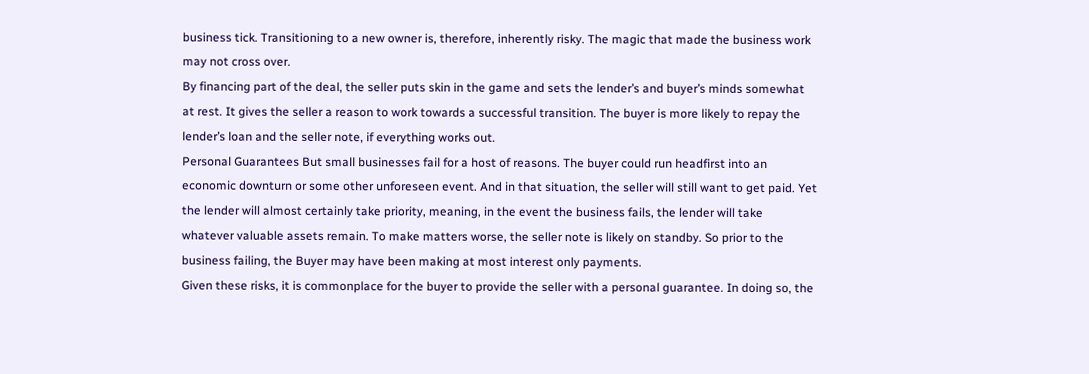business tick. Transitioning to a new owner is, therefore, inherently risky. The magic that made the business work may not cross over.
By financing part of the deal, the seller puts skin in the game and sets the lender’s and buyer’s minds somewhat at rest. It gives the seller a reason to work towards a successful transition. The buyer is more likely to repay the lender’s loan and the seller note, if everything works out.
Personal Guarantees But small businesses fail for a host of reasons. The buyer could run headfirst into an economic downturn or some other unforeseen event. And in that situation, the seller will still want to get paid. Yet the lender will almost certainly take priority, meaning, in the event the business fails, the lender will take whatever valuable assets remain. To make matters worse, the seller note is likely on standby. So prior to the business failing, the Buyer may have been making at most interest only payments.
Given these risks, it is commonplace for the buyer to provide the seller with a personal guarantee. In doing so, the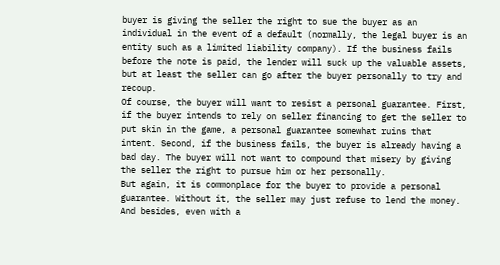buyer is giving the seller the right to sue the buyer as an individual in the event of a default (normally, the legal buyer is an entity such as a limited liability company). If the business fails before the note is paid, the lender will suck up the valuable assets, but at least the seller can go after the buyer personally to try and recoup.
Of course, the buyer will want to resist a personal guarantee. First, if the buyer intends to rely on seller financing to get the seller to put skin in the game, a personal guarantee somewhat ruins that intent. Second, if the business fails, the buyer is already having a bad day. The buyer will not want to compound that misery by giving the seller the right to pursue him or her personally.
But again, it is commonplace for the buyer to provide a personal guarantee. Without it, the seller may just refuse to lend the money. And besides, even with a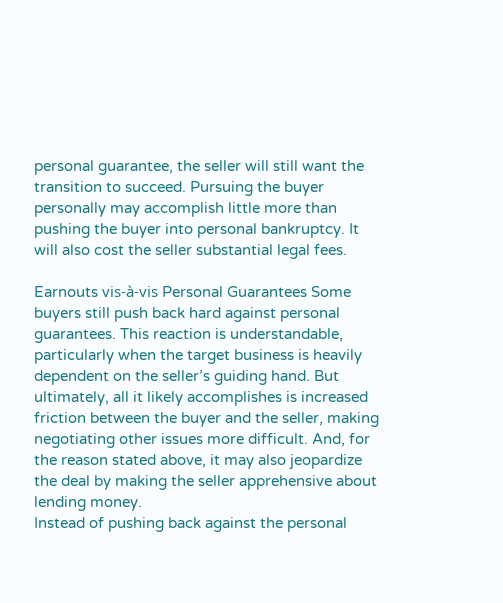personal guarantee, the seller will still want the transition to succeed. Pursuing the buyer personally may accomplish little more than pushing the buyer into personal bankruptcy. It will also cost the seller substantial legal fees.

Earnouts vis-à-vis Personal Guarantees Some buyers still push back hard against personal guarantees. This reaction is understandable, particularly when the target business is heavily dependent on the seller’s guiding hand. But ultimately, all it likely accomplishes is increased friction between the buyer and the seller, making negotiating other issues more difficult. And, for the reason stated above, it may also jeopardize the deal by making the seller apprehensive about lending money.
Instead of pushing back against the personal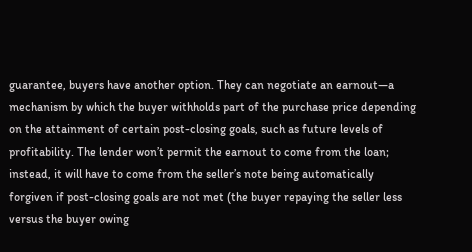guarantee, buyers have another option. They can negotiate an earnout—a mechanism by which the buyer withholds part of the purchase price depending on the attainment of certain post-closing goals, such as future levels of profitability. The lender won’t permit the earnout to come from the loan; instead, it will have to come from the seller’s note being automatically forgiven if post-closing goals are not met (the buyer repaying the seller less versus the buyer owing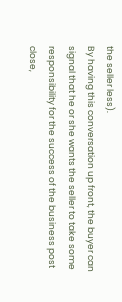the seller less).
By having this conversation up front, the buyer can signal that he or she wants the seller to take some responsibility for the success of the business post close,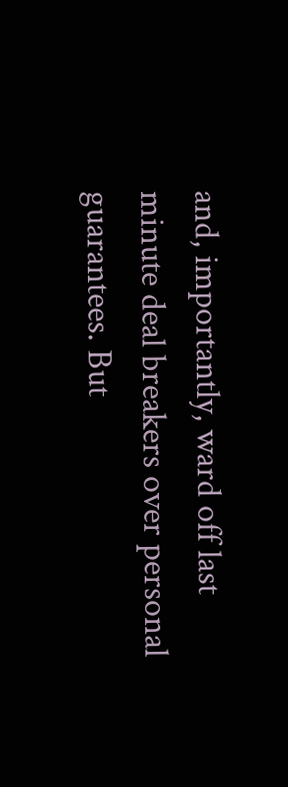and, importantly, ward off last minute deal breakers over personal guarantees. But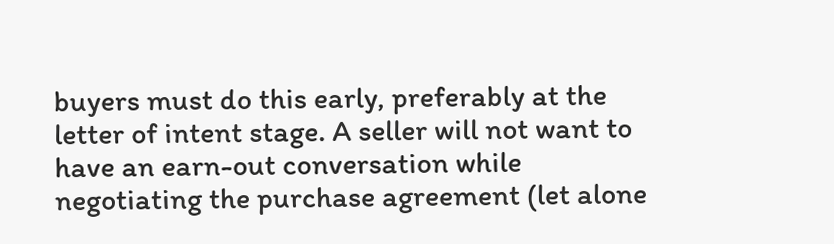buyers must do this early, preferably at the letter of intent stage. A seller will not want to have an earn-out conversation while negotiating the purchase agreement (let alone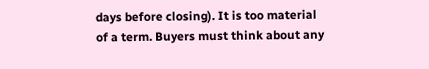days before closing). It is too material of a term. Buyers must think about any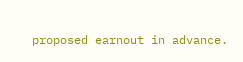proposed earnout in advance.